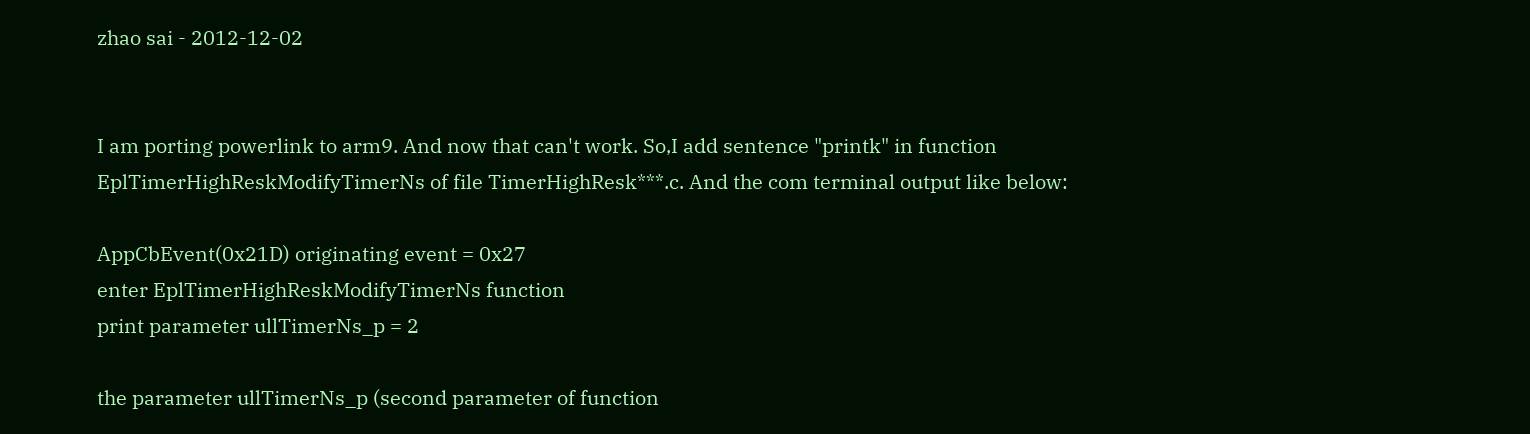zhao sai - 2012-12-02


I am porting powerlink to arm9. And now that can't work. So,I add sentence "printk" in function EplTimerHighReskModifyTimerNs of file TimerHighResk***.c. And the com terminal output like below:

AppCbEvent(0x21D) originating event = 0x27
enter EplTimerHighReskModifyTimerNs function
print parameter ullTimerNs_p = 2

the parameter ullTimerNs_p (second parameter of function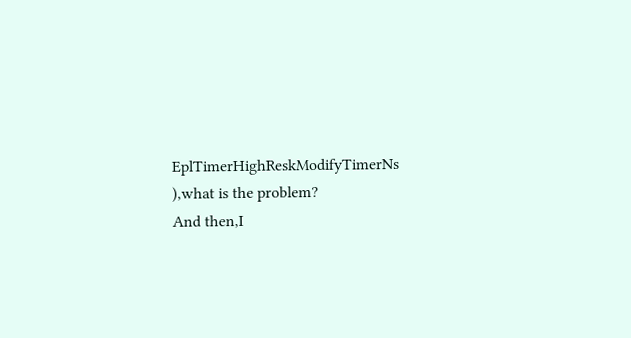EplTimerHighReskModifyTimerNs ),what is the problem?
And then,I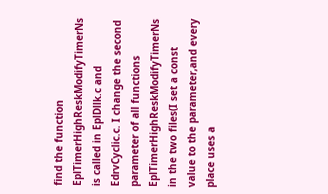find the function EplTimerHighReskModifyTimerNs is called in EplDllk.c and EdrvCyclic.c. I change the second parameter of all functions EplTimerHighReskModifyTimerNs in the two files(I set a const value to the parameter,and every place uses a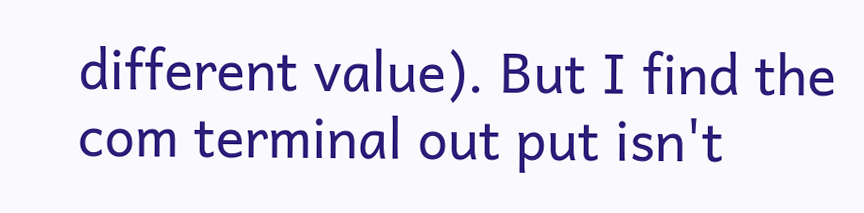different value). But I find the com terminal out put isn't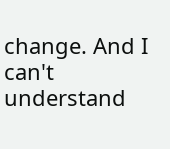change. And I can't understand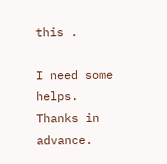this .

I need some helps.
Thanks in advance.